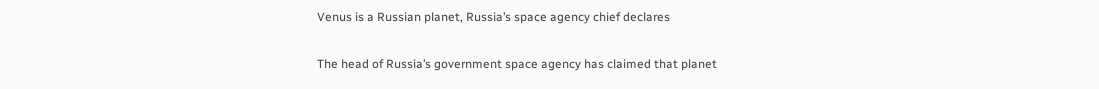Venus is a Russian planet, Russia’s space agency chief declares

The head of Russia’s government space agency has claimed that planet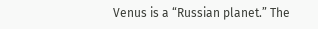Venus is a “Russian planet.” The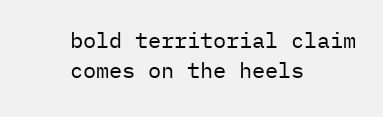bold territorial claim comes on the heels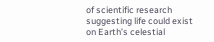of scientific research suggesting life could exist on Earth’s celestial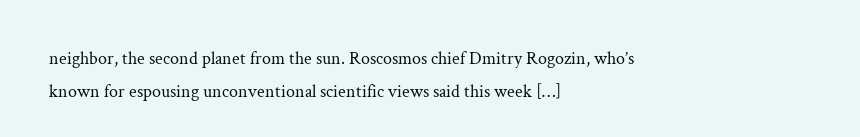neighbor, the second planet from the sun. Roscosmos chief Dmitry Rogozin, who’s known for espousing unconventional scientific views said this week […]